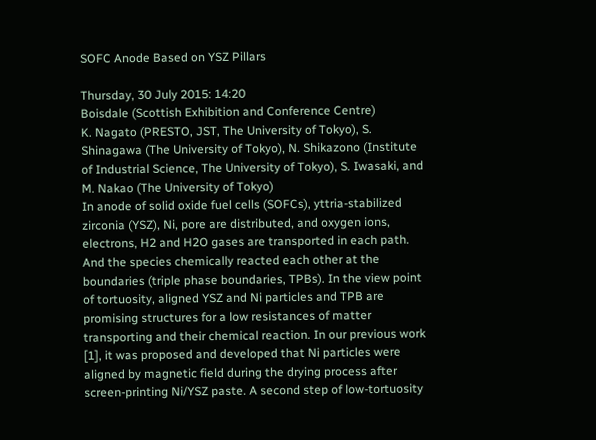SOFC Anode Based on YSZ Pillars

Thursday, 30 July 2015: 14:20
Boisdale (Scottish Exhibition and Conference Centre)
K. Nagato (PRESTO, JST, The University of Tokyo), S. Shinagawa (The University of Tokyo), N. Shikazono (Institute of Industrial Science, The University of Tokyo), S. Iwasaki, and M. Nakao (The University of Tokyo)
In anode of solid oxide fuel cells (SOFCs), yttria-stabilized zirconia (YSZ), Ni, pore are distributed, and oxygen ions, electrons, H2 and H2O gases are transported in each path. And the species chemically reacted each other at the boundaries (triple phase boundaries, TPBs). In the view point of tortuosity, aligned YSZ and Ni particles and TPB are promising structures for a low resistances of matter transporting and their chemical reaction. In our previous work [1], it was proposed and developed that Ni particles were aligned by magnetic field during the drying process after screen-printing Ni/YSZ paste. A second step of low-tortuosity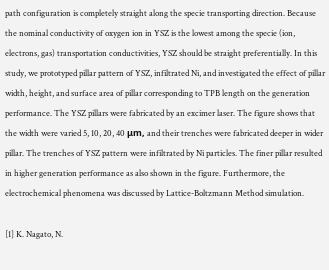path configuration is completely straight along the specie transporting direction. Because the nominal conductivity of oxygen ion in YSZ is the lowest among the specie (ion, electrons, gas) transportation conductivities, YSZ should be straight preferentially. In this study, we prototyped pillar pattern of YSZ, infiltrated Ni, and investigated the effect of pillar width, height, and surface area of pillar corresponding to TPB length on the generation performance. The YSZ pillars were fabricated by an excimer laser. The figure shows that the width were varied 5, 10, 20, 40 μm, and their trenches were fabricated deeper in wider pillar. The trenches of YSZ pattern were infiltrated by Ni particles. The finer pillar resulted in higher generation performance as also shown in the figure. Furthermore, the electrochemical phenomena was discussed by Lattice-Boltzmann Method simulation.

[1] K. Nagato, N.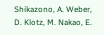Shikazono, A. Weber, D. Klotz, M. Nakao, E.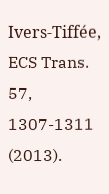Ivers-Tiffée, ECS Trans. 57, 1307-1311 (2013).